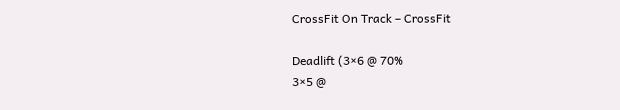CrossFit On Track – CrossFit

Deadlift (3×6 @ 70%
3×5 @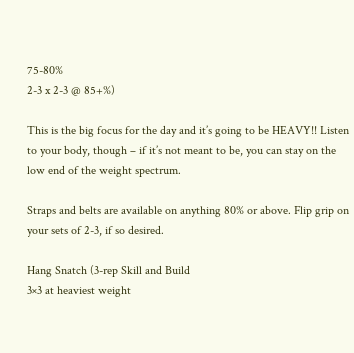75-80%
2-3 x 2-3 @ 85+%)

This is the big focus for the day and it’s going to be HEAVY!! Listen to your body, though – if it’s not meant to be, you can stay on the low end of the weight spectrum.

Straps and belts are available on anything 80% or above. Flip grip on your sets of 2-3, if so desired.

Hang Snatch (3-rep Skill and Build
3×3 at heaviest weight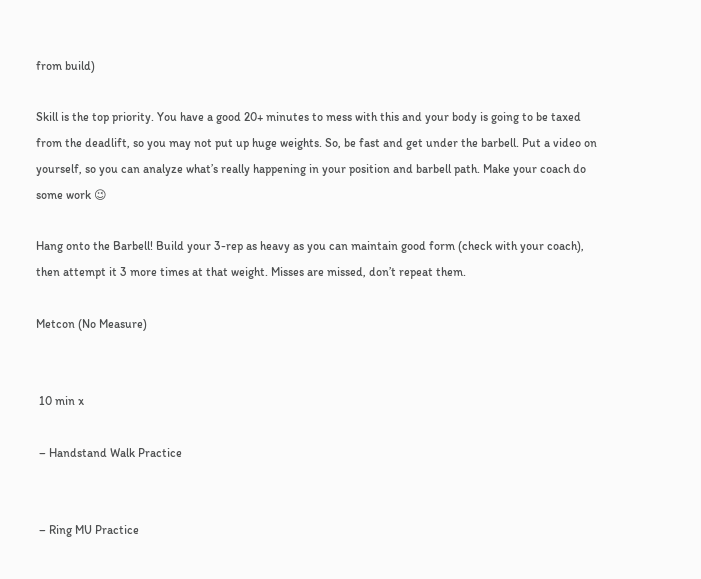from build)

Skill is the top priority. You have a good 20+ minutes to mess with this and your body is going to be taxed from the deadlift, so you may not put up huge weights. So, be fast and get under the barbell. Put a video on yourself, so you can analyze what’s really happening in your position and barbell path. Make your coach do some work 😉

Hang onto the Barbell! Build your 3-rep as heavy as you can maintain good form (check with your coach), then attempt it 3 more times at that weight. Misses are missed, don’t repeat them.

Metcon (No Measure)


 10 min x

 – Handstand Walk Practice


 – Ring MU Practice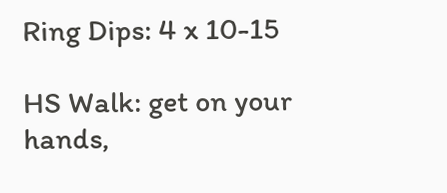Ring Dips: 4 x 10-15

HS Walk: get on your hands,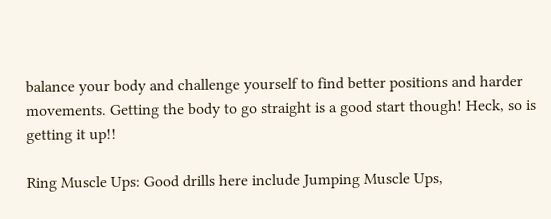balance your body and challenge yourself to find better positions and harder movements. Getting the body to go straight is a good start though! Heck, so is getting it up!!

Ring Muscle Ups: Good drills here include Jumping Muscle Ups,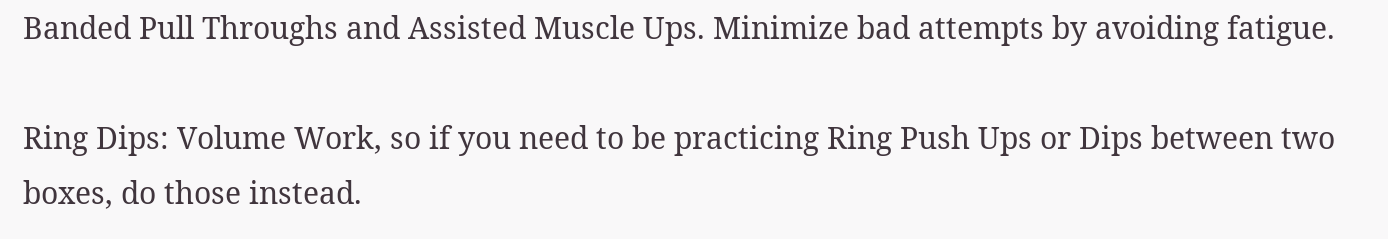Banded Pull Throughs and Assisted Muscle Ups. Minimize bad attempts by avoiding fatigue.

Ring Dips: Volume Work, so if you need to be practicing Ring Push Ups or Dips between two boxes, do those instead.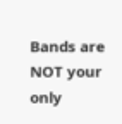Bands are NOT your only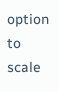option to scale